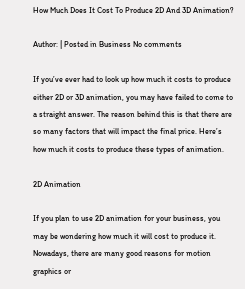How Much Does It Cost To Produce 2D And 3D Animation?

Author: | Posted in Business No comments

If you’ve ever had to look up how much it costs to produce either 2D or 3D animation, you may have failed to come to a straight answer. The reason behind this is that there are so many factors that will impact the final price. Here’s how much it costs to produce these types of animation.

2D Animation

If you plan to use 2D animation for your business, you may be wondering how much it will cost to produce it. Nowadays, there are many good reasons for motion graphics or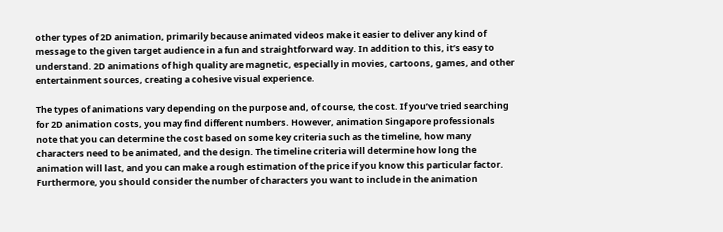other types of 2D animation, primarily because animated videos make it easier to deliver any kind of message to the given target audience in a fun and straightforward way. In addition to this, it’s easy to understand. 2D animations of high quality are magnetic, especially in movies, cartoons, games, and other entertainment sources, creating a cohesive visual experience.

The types of animations vary depending on the purpose and, of course, the cost. If you’ve tried searching for 2D animation costs, you may find different numbers. However, animation Singapore professionals note that you can determine the cost based on some key criteria such as the timeline, how many characters need to be animated, and the design. The timeline criteria will determine how long the animation will last, and you can make a rough estimation of the price if you know this particular factor. Furthermore, you should consider the number of characters you want to include in the animation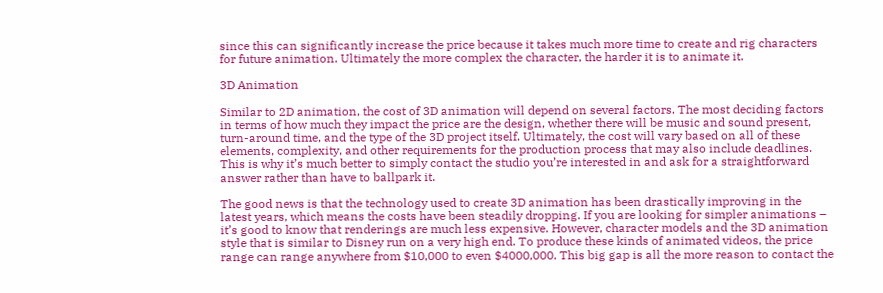since this can significantly increase the price because it takes much more time to create and rig characters for future animation. Ultimately the more complex the character, the harder it is to animate it.

3D Animation

Similar to 2D animation, the cost of 3D animation will depend on several factors. The most deciding factors in terms of how much they impact the price are the design, whether there will be music and sound present, turn-around time, and the type of the 3D project itself. Ultimately, the cost will vary based on all of these elements, complexity, and other requirements for the production process that may also include deadlines. This is why it’s much better to simply contact the studio you’re interested in and ask for a straightforward answer rather than have to ballpark it.

The good news is that the technology used to create 3D animation has been drastically improving in the latest years, which means the costs have been steadily dropping. If you are looking for simpler animations – it’s good to know that renderings are much less expensive. However, character models and the 3D animation style that is similar to Disney run on a very high end. To produce these kinds of animated videos, the price range can range anywhere from $10,000 to even $4000,000. This big gap is all the more reason to contact the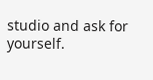studio and ask for yourself.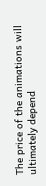The price of the animations will ultimately depend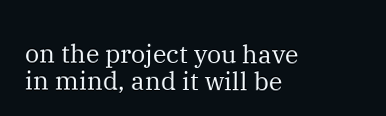on the project you have in mind, and it will be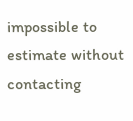impossible to estimate without contacting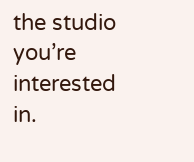the studio you’re interested in.